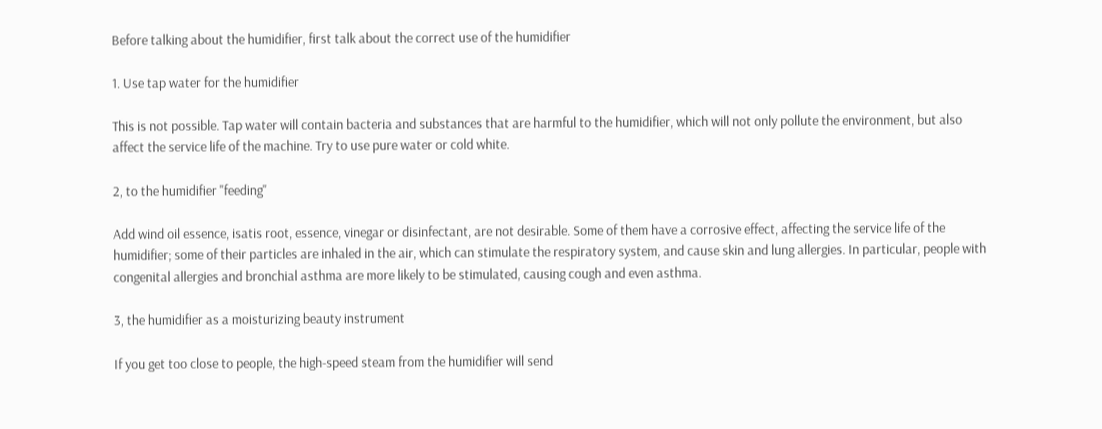Before talking about the humidifier, first talk about the correct use of the humidifier

1. Use tap water for the humidifier

This is not possible. Tap water will contain bacteria and substances that are harmful to the humidifier, which will not only pollute the environment, but also affect the service life of the machine. Try to use pure water or cold white.

2, to the humidifier "feeding"

Add wind oil essence, isatis root, essence, vinegar or disinfectant, are not desirable. Some of them have a corrosive effect, affecting the service life of the humidifier; some of their particles are inhaled in the air, which can stimulate the respiratory system, and cause skin and lung allergies. In particular, people with congenital allergies and bronchial asthma are more likely to be stimulated, causing cough and even asthma.

3, the humidifier as a moisturizing beauty instrument

If you get too close to people, the high-speed steam from the humidifier will send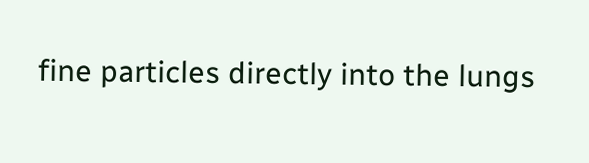fine particles directly into the lungs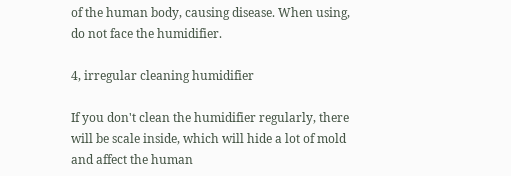of the human body, causing disease. When using, do not face the humidifier.

4, irregular cleaning humidifier

If you don't clean the humidifier regularly, there will be scale inside, which will hide a lot of mold and affect the human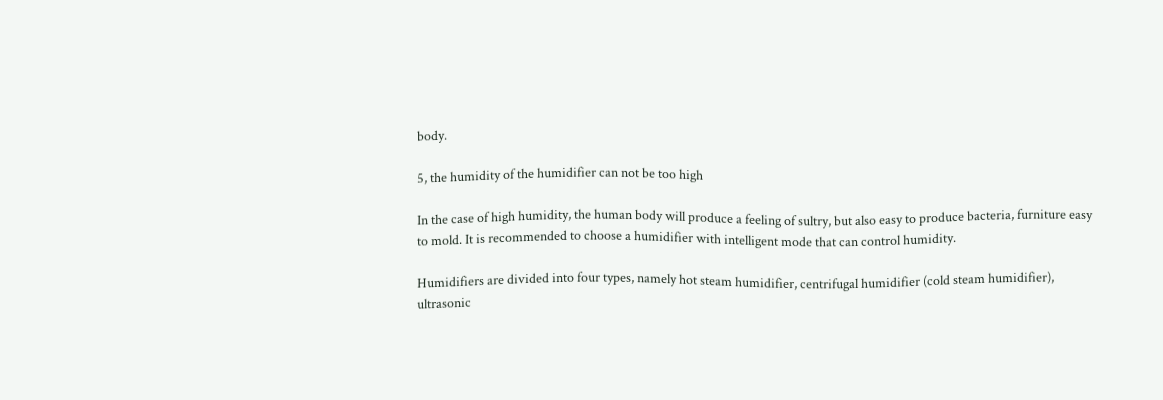body.

5, the humidity of the humidifier can not be too high

In the case of high humidity, the human body will produce a feeling of sultry, but also easy to produce bacteria, furniture easy to mold. It is recommended to choose a humidifier with intelligent mode that can control humidity.

Humidifiers are divided into four types, namely hot steam humidifier, centrifugal humidifier (cold steam humidifier), ultrasonic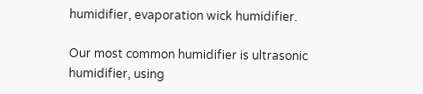humidifier, evaporation wick humidifier.

Our most common humidifier is ultrasonic humidifier, using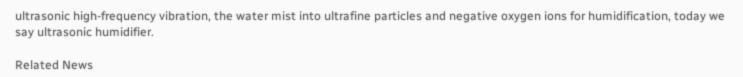ultrasonic high-frequency vibration, the water mist into ultrafine particles and negative oxygen ions for humidification, today we say ultrasonic humidifier.

Related News